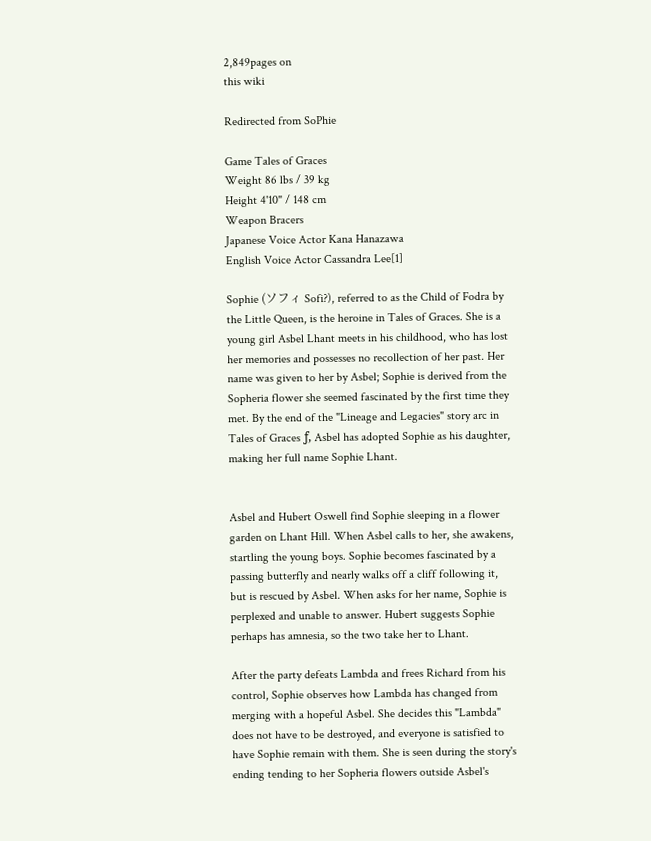2,849pages on
this wiki

Redirected from SoPhie

Game Tales of Graces
Weight 86 lbs / 39 kg
Height 4'10" / 148 cm
Weapon Bracers
Japanese Voice Actor Kana Hanazawa
English Voice Actor Cassandra Lee[1]

Sophie (ソフィ Sofi?), referred to as the Child of Fodra by the Little Queen, is the heroine in Tales of Graces. She is a young girl Asbel Lhant meets in his childhood, who has lost her memories and possesses no recollection of her past. Her name was given to her by Asbel; Sophie is derived from the Sopheria flower she seemed fascinated by the first time they met. By the end of the "Lineage and Legacies" story arc in Tales of Graces ƒ, Asbel has adopted Sophie as his daughter, making her full name Sophie Lhant.


Asbel and Hubert Oswell find Sophie sleeping in a flower garden on Lhant Hill. When Asbel calls to her, she awakens, startling the young boys. Sophie becomes fascinated by a passing butterfly and nearly walks off a cliff following it, but is rescued by Asbel. When asks for her name, Sophie is perplexed and unable to answer. Hubert suggests Sophie perhaps has amnesia, so the two take her to Lhant.

After the party defeats Lambda and frees Richard from his control, Sophie observes how Lambda has changed from merging with a hopeful Asbel. She decides this "Lambda" does not have to be destroyed, and everyone is satisfied to have Sophie remain with them. She is seen during the story's ending tending to her Sopheria flowers outside Asbel's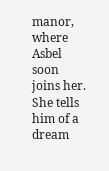manor, where Asbel soon joins her. She tells him of a dream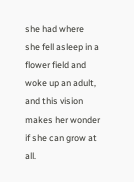she had where she fell asleep in a flower field and woke up an adult, and this vision makes her wonder if she can grow at all.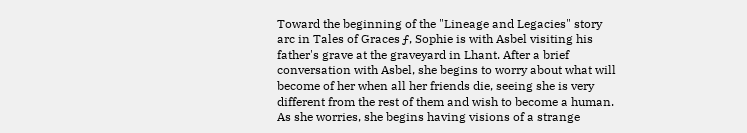Toward the beginning of the "Lineage and Legacies" story arc in Tales of Graces ƒ, Sophie is with Asbel visiting his father's grave at the graveyard in Lhant. After a brief conversation with Asbel, she begins to worry about what will become of her when all her friends die, seeing she is very different from the rest of them and wish to become a human. As she worries, she begins having visions of a strange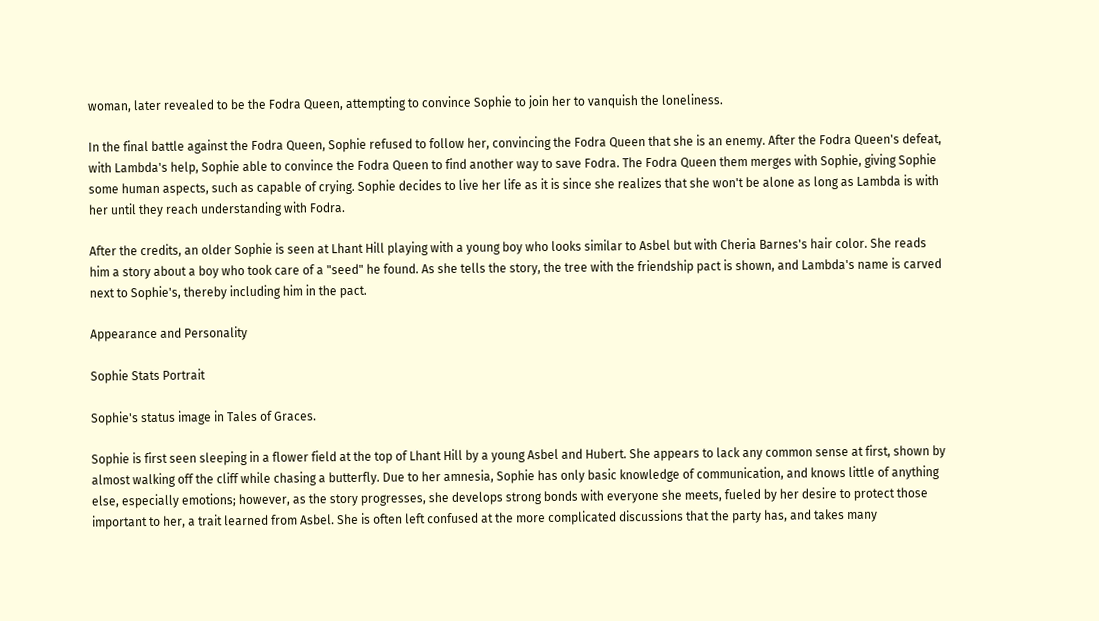woman, later revealed to be the Fodra Queen, attempting to convince Sophie to join her to vanquish the loneliness.

In the final battle against the Fodra Queen, Sophie refused to follow her, convincing the Fodra Queen that she is an enemy. After the Fodra Queen's defeat, with Lambda's help, Sophie able to convince the Fodra Queen to find another way to save Fodra. The Fodra Queen them merges with Sophie, giving Sophie some human aspects, such as capable of crying. Sophie decides to live her life as it is since she realizes that she won't be alone as long as Lambda is with her until they reach understanding with Fodra.

After the credits, an older Sophie is seen at Lhant Hill playing with a young boy who looks similar to Asbel but with Cheria Barnes's hair color. She reads him a story about a boy who took care of a "seed" he found. As she tells the story, the tree with the friendship pact is shown, and Lambda's name is carved next to Sophie's, thereby including him in the pact.

Appearance and Personality

Sophie Stats Portrait

Sophie's status image in Tales of Graces.

Sophie is first seen sleeping in a flower field at the top of Lhant Hill by a young Asbel and Hubert. She appears to lack any common sense at first, shown by almost walking off the cliff while chasing a butterfly. Due to her amnesia, Sophie has only basic knowledge of communication, and knows little of anything else, especially emotions; however, as the story progresses, she develops strong bonds with everyone she meets, fueled by her desire to protect those important to her, a trait learned from Asbel. She is often left confused at the more complicated discussions that the party has, and takes many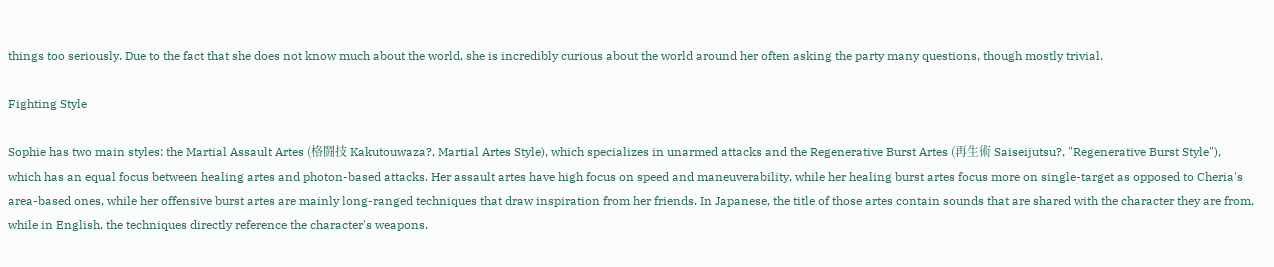things too seriously. Due to the fact that she does not know much about the world, she is incredibly curious about the world around her often asking the party many questions, though mostly trivial.

Fighting Style

Sophie has two main styles: the Martial Assault Artes (格闘技 Kakutouwaza?, Martial Artes Style), which specializes in unarmed attacks and the Regenerative Burst Artes (再生術 Saiseijutsu?, "Regenerative Burst Style"), which has an equal focus between healing artes and photon-based attacks. Her assault artes have high focus on speed and maneuverability, while her healing burst artes focus more on single-target as opposed to Cheria's area-based ones, while her offensive burst artes are mainly long-ranged techniques that draw inspiration from her friends. In Japanese, the title of those artes contain sounds that are shared with the character they are from, while in English, the techniques directly reference the character's weapons.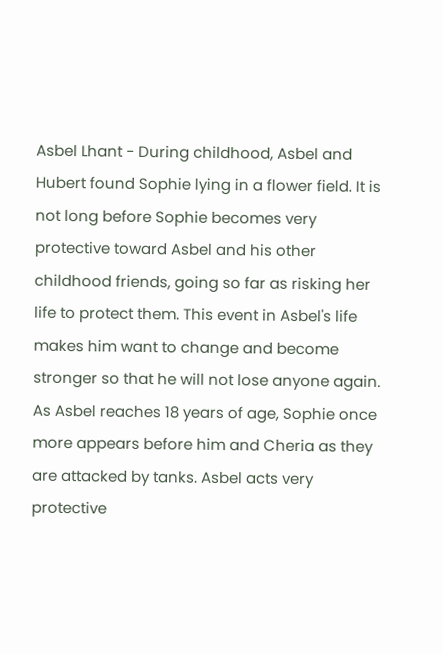Asbel Lhant - During childhood, Asbel and Hubert found Sophie lying in a flower field. It is not long before Sophie becomes very protective toward Asbel and his other childhood friends, going so far as risking her life to protect them. This event in Asbel's life makes him want to change and become stronger so that he will not lose anyone again. As Asbel reaches 18 years of age, Sophie once more appears before him and Cheria as they are attacked by tanks. Asbel acts very protective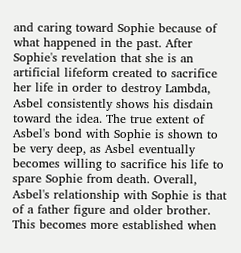and caring toward Sophie because of what happened in the past. After Sophie's revelation that she is an artificial lifeform created to sacrifice her life in order to destroy Lambda, Asbel consistently shows his disdain toward the idea. The true extent of Asbel's bond with Sophie is shown to be very deep, as Asbel eventually becomes willing to sacrifice his life to spare Sophie from death. Overall, Asbel's relationship with Sophie is that of a father figure and older brother. This becomes more established when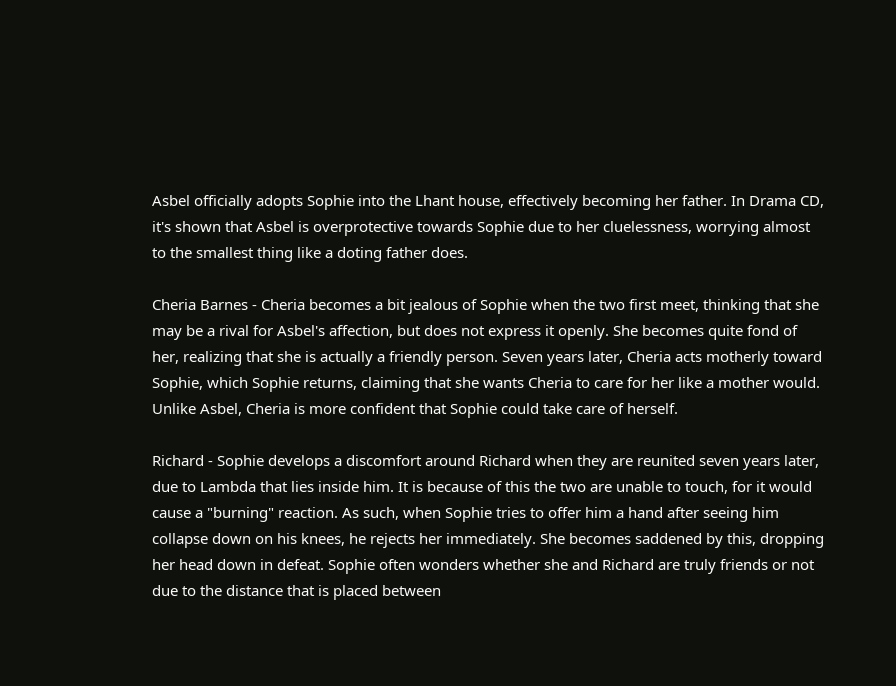Asbel officially adopts Sophie into the Lhant house, effectively becoming her father. In Drama CD, it's shown that Asbel is overprotective towards Sophie due to her cluelessness, worrying almost to the smallest thing like a doting father does.

Cheria Barnes - Cheria becomes a bit jealous of Sophie when the two first meet, thinking that she may be a rival for Asbel's affection, but does not express it openly. She becomes quite fond of her, realizing that she is actually a friendly person. Seven years later, Cheria acts motherly toward Sophie, which Sophie returns, claiming that she wants Cheria to care for her like a mother would. Unlike Asbel, Cheria is more confident that Sophie could take care of herself.

Richard - Sophie develops a discomfort around Richard when they are reunited seven years later, due to Lambda that lies inside him. It is because of this the two are unable to touch, for it would cause a "burning" reaction. As such, when Sophie tries to offer him a hand after seeing him collapse down on his knees, he rejects her immediately. She becomes saddened by this, dropping her head down in defeat. Sophie often wonders whether she and Richard are truly friends or not due to the distance that is placed between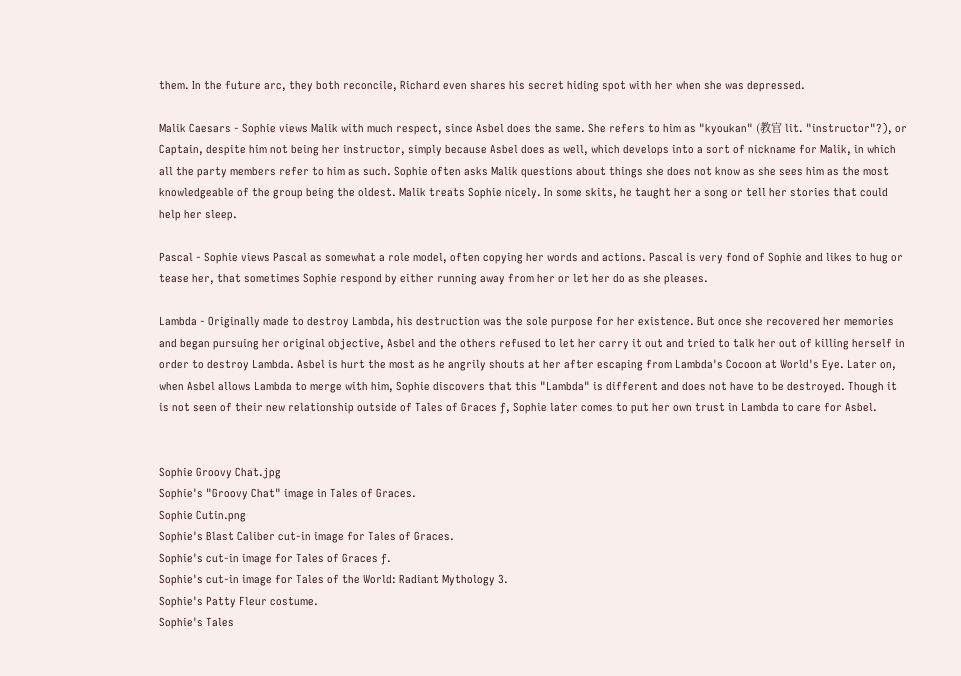them. In the future arc, they both reconcile, Richard even shares his secret hiding spot with her when she was depressed.

Malik Caesars - Sophie views Malik with much respect, since Asbel does the same. She refers to him as "kyoukan" (教官 lit. "instructor"?), or Captain, despite him not being her instructor, simply because Asbel does as well, which develops into a sort of nickname for Malik, in which all the party members refer to him as such. Sophie often asks Malik questions about things she does not know as she sees him as the most knowledgeable of the group being the oldest. Malik treats Sophie nicely. In some skits, he taught her a song or tell her stories that could help her sleep.

Pascal - Sophie views Pascal as somewhat a role model, often copying her words and actions. Pascal is very fond of Sophie and likes to hug or tease her, that sometimes Sophie respond by either running away from her or let her do as she pleases.

Lambda - Originally made to destroy Lambda, his destruction was the sole purpose for her existence. But once she recovered her memories and began pursuing her original objective, Asbel and the others refused to let her carry it out and tried to talk her out of killing herself in order to destroy Lambda. Asbel is hurt the most as he angrily shouts at her after escaping from Lambda's Cocoon at World's Eye. Later on, when Asbel allows Lambda to merge with him, Sophie discovers that this "Lambda" is different and does not have to be destroyed. Though it is not seen of their new relationship outside of Tales of Graces ƒ, Sophie later comes to put her own trust in Lambda to care for Asbel.


Sophie Groovy Chat.jpg
Sophie's "Groovy Chat" image in Tales of Graces.
Sophie Cutin.png
Sophie's Blast Caliber cut-in image for Tales of Graces.
Sophie's cut-in image for Tales of Graces ƒ.
Sophie's cut-in image for Tales of the World: Radiant Mythology 3.
Sophie's Patty Fleur costume.
Sophie's Tales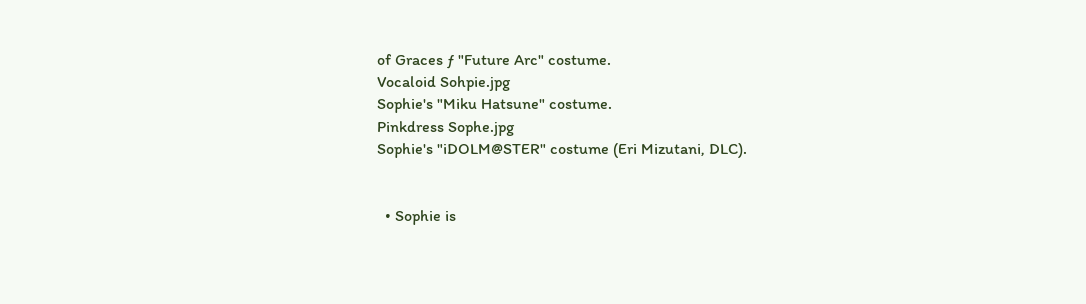of Graces ƒ "Future Arc" costume.
Vocaloid Sohpie.jpg
Sophie's "Miku Hatsune" costume.
Pinkdress Sophe.jpg
Sophie's "iDOLM@STER" costume (Eri Mizutani, DLC).


  • Sophie is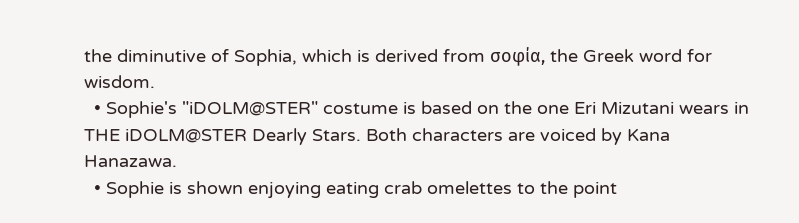the diminutive of Sophia, which is derived from σοφία, the Greek word for wisdom.
  • Sophie's "iDOLM@STER" costume is based on the one Eri Mizutani wears in THE iDOLM@STER Dearly Stars. Both characters are voiced by Kana Hanazawa.
  • Sophie is shown enjoying eating crab omelettes to the point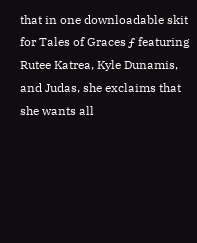that in one downloadable skit for Tales of Graces ƒ featuring Rutee Katrea, Kyle Dunamis, and Judas, she exclaims that she wants all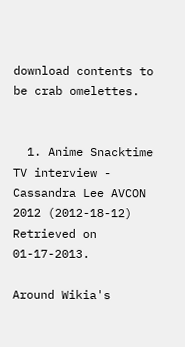download contents to be crab omelettes.


  1. Anime Snacktime TV interview - Cassandra Lee AVCON 2012 (2012-18-12) Retrieved on 01-17-2013.

Around Wikia's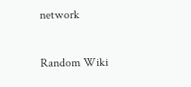network

Random Wiki